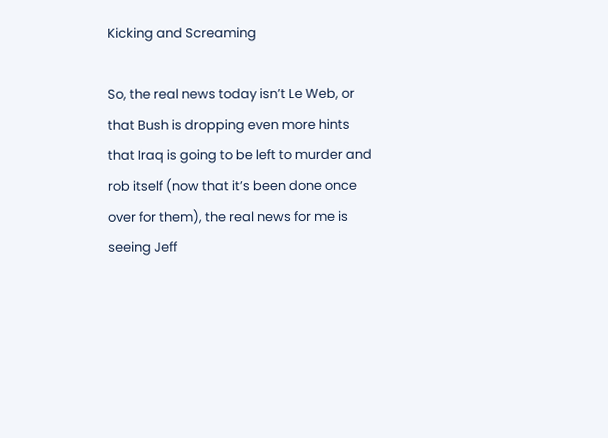Kicking and Screaming

So, the real news today isn’t Le Web, or that Bush is dropping even more hints that Iraq is going to be left to murder and rob itself (now that it’s been done once over for them), the real news for me is seeing Jeff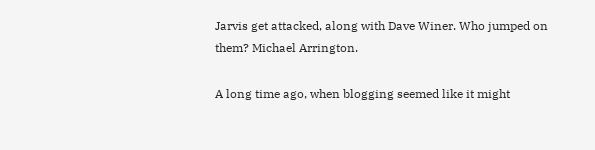Jarvis get attacked, along with Dave Winer. Who jumped on them? Michael Arrington.

A long time ago, when blogging seemed like it might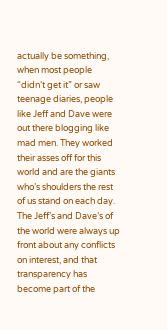actually be something, when most people “didn’t get it” or saw teenage diaries, people like Jeff and Dave were out there blogging like mad men. They worked their asses off for this world and are the giants who’s shoulders the rest of us stand on each day. The Jeff’s and Dave’s of the world were always up front about any conflicts on interest, and that transparency has become part of the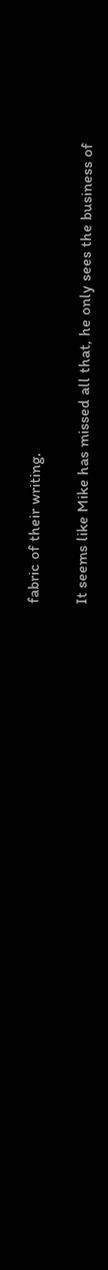fabric of their writing.

It seems like Mike has missed all that, he only sees the business of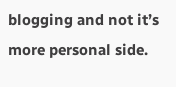blogging and not it’s more personal side.